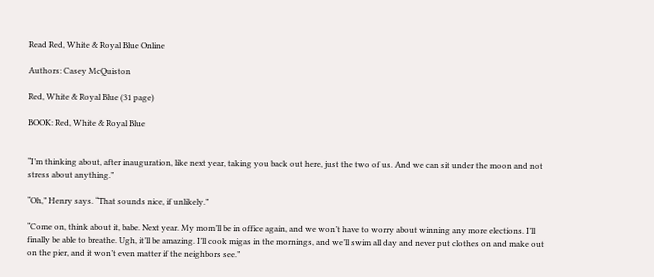Read Red, White & Royal Blue Online

Authors: Casey McQuiston

Red, White & Royal Blue (31 page)

BOOK: Red, White & Royal Blue


“I’m thinking about, after inauguration, like next year, taking you back out here, just the two of us. And we can sit under the moon and not stress about anything.”

“Oh,” Henry says. “That sounds nice, if unlikely.”

“Come on, think about it, babe. Next year. My mom’ll be in office again, and we won’t have to worry about winning any more elections. I’ll finally be able to breathe. Ugh, it’ll be amazing. I’ll cook migas in the mornings, and we’ll swim all day and never put clothes on and make out on the pier, and it won’t even matter if the neighbors see.”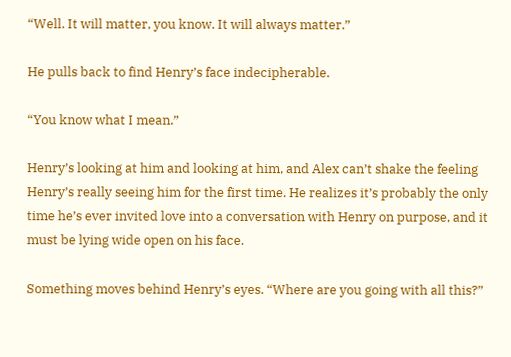“Well. It will matter, you know. It will always matter.”

He pulls back to find Henry’s face indecipherable.

“You know what I mean.”

Henry’s looking at him and looking at him, and Alex can’t shake the feeling Henry’s really seeing him for the first time. He realizes it’s probably the only time he’s ever invited love into a conversation with Henry on purpose, and it must be lying wide open on his face.

Something moves behind Henry’s eyes. “Where are you going with all this?”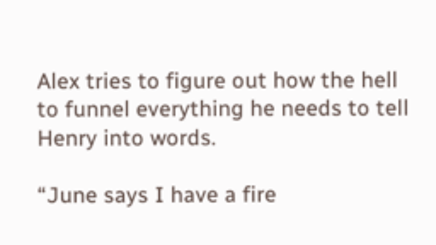Alex tries to figure out how the hell to funnel everything he needs to tell Henry into words.

“June says I have a fire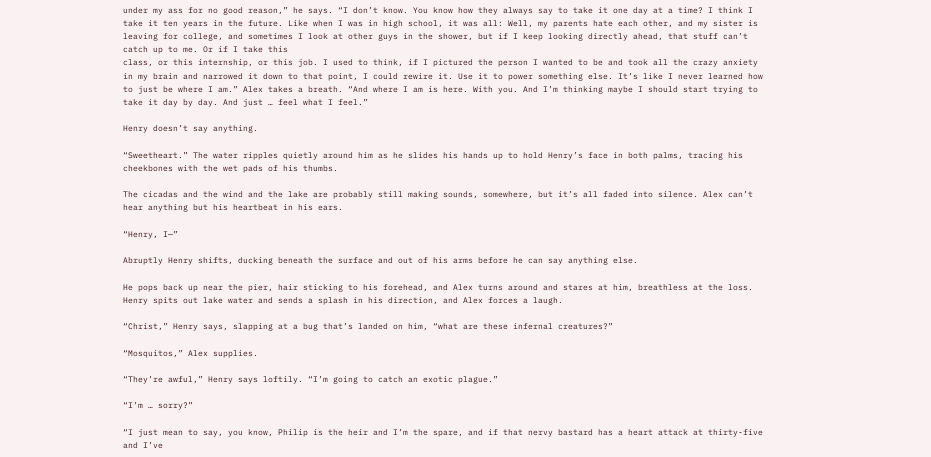under my ass for no good reason,” he says. “I don’t know. You know how they always say to take it one day at a time? I think I take it ten years in the future. Like when I was in high school, it was all: Well, my parents hate each other, and my sister is leaving for college, and sometimes I look at other guys in the shower, but if I keep looking directly ahead, that stuff can’t catch up to me. Or if I take this
class, or this internship, or this job. I used to think, if I pictured the person I wanted to be and took all the crazy anxiety in my brain and narrowed it down to that point, I could rewire it. Use it to power something else. It’s like I never learned how to just be where I am.” Alex takes a breath. “And where I am is here. With you. And I’m thinking maybe I should start trying to take it day by day. And just … feel what I feel.”

Henry doesn’t say anything.

“Sweetheart.” The water ripples quietly around him as he slides his hands up to hold Henry’s face in both palms, tracing his cheekbones with the wet pads of his thumbs.

The cicadas and the wind and the lake are probably still making sounds, somewhere, but it’s all faded into silence. Alex can’t hear anything but his heartbeat in his ears.

“Henry, I—”

Abruptly Henry shifts, ducking beneath the surface and out of his arms before he can say anything else.

He pops back up near the pier, hair sticking to his forehead, and Alex turns around and stares at him, breathless at the loss. Henry spits out lake water and sends a splash in his direction, and Alex forces a laugh.

“Christ,” Henry says, slapping at a bug that’s landed on him, “what are these infernal creatures?”

“Mosquitos,” Alex supplies.

“They’re awful,” Henry says loftily. “I’m going to catch an exotic plague.”

“I’m … sorry?”

“I just mean to say, you know, Philip is the heir and I’m the spare, and if that nervy bastard has a heart attack at thirty-five and I’ve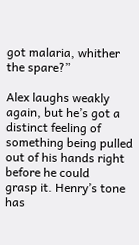got malaria, whither the spare?”

Alex laughs weakly again, but he’s got a distinct feeling of something being pulled out of his hands right before he could
grasp it. Henry’s tone has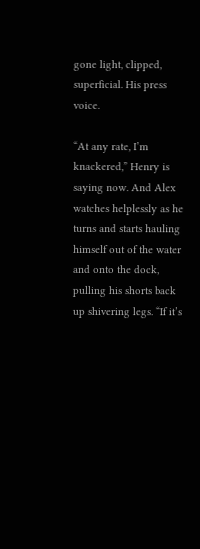gone light, clipped, superficial. His press voice.

“At any rate, I’m knackered,” Henry is saying now. And Alex watches helplessly as he turns and starts hauling himself out of the water and onto the dock, pulling his shorts back up shivering legs. “If it’s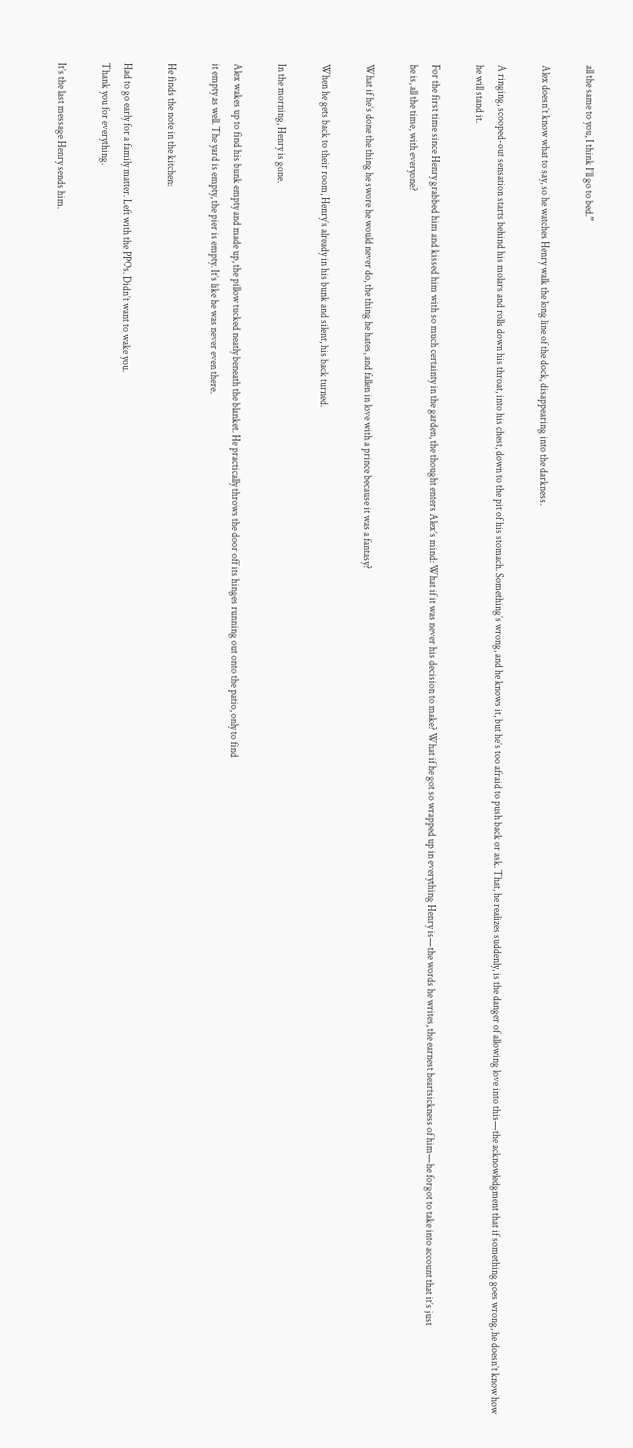all the same to you, I think I’ll go to bed.”

Alex doesn’t know what to say, so he watches Henry walk the long line of the dock, disappearing into the darkness.

A ringing, scooped-out sensation starts behind his molars and rolls down his throat, into his chest, down to the pit of his stomach. Something’s wrong, and he knows it, but he’s too afraid to push back or ask. That, he realizes suddenly, is the danger of allowing love into this—the acknowledgment that if something goes wrong, he doesn’t know how he will stand it.

For the first time since Henry grabbed him and kissed him with so much certainty in the garden, the thought enters Alex’s mind: What if it was never his decision to make? What if he got so wrapped up in everything Henry is—the words he writes, the earnest heartsickness of him—he forgot to take into account that it’s just
he is, all the time, with everyone?

What if he’s done the thing he swore he would never do, the thing he hates, and fallen in love with a prince because it was a fantasy?

When he gets back to their room, Henry’s already in his bunk and silent, his back turned.

In the morning, Henry is gone.

Alex wakes up to find his bunk empty and made up, the pillow tucked neatly beneath the blanket. He practically throws the door off its hinges running out onto the patio, only to find
it empty as well. The yard is empty, the pier is empty. It’s like he was never even there.

He finds the note in the kitchen:

Had to go early for a family matter. Left with the PPOs. Didn’t want to wake you.
Thank you for everything.

It’s the last message Henry sends him.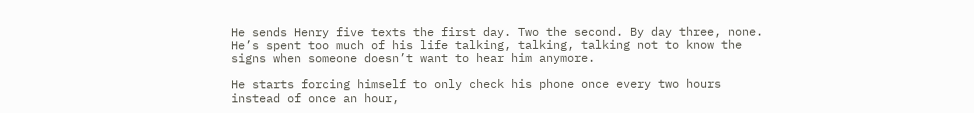He sends Henry five texts the first day. Two the second. By day three, none. He’s spent too much of his life talking, talking, talking not to know the signs when someone doesn’t want to hear him anymore.

He starts forcing himself to only check his phone once every two hours instead of once an hour,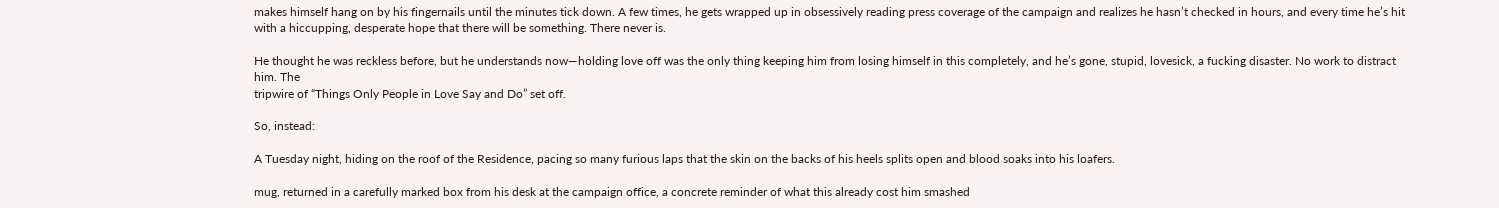makes himself hang on by his fingernails until the minutes tick down. A few times, he gets wrapped up in obsessively reading press coverage of the campaign and realizes he hasn’t checked in hours, and every time he’s hit with a hiccupping, desperate hope that there will be something. There never is.

He thought he was reckless before, but he understands now—holding love off was the only thing keeping him from losing himself in this completely, and he’s gone, stupid, lovesick, a fucking disaster. No work to distract him. The
tripwire of “Things Only People in Love Say and Do” set off.

So, instead:

A Tuesday night, hiding on the roof of the Residence, pacing so many furious laps that the skin on the backs of his heels splits open and blood soaks into his loafers.

mug, returned in a carefully marked box from his desk at the campaign office, a concrete reminder of what this already cost him smashed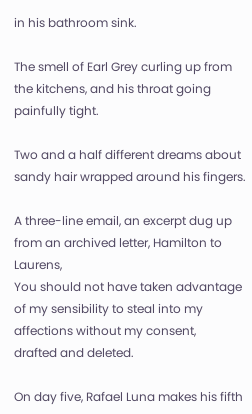in his bathroom sink.

The smell of Earl Grey curling up from the kitchens, and his throat going painfully tight.

Two and a half different dreams about sandy hair wrapped around his fingers.

A three-line email, an excerpt dug up from an archived letter, Hamilton to Laurens,
You should not have taken advantage of my sensibility to steal into my affections without my consent,
drafted and deleted.

On day five, Rafael Luna makes his fifth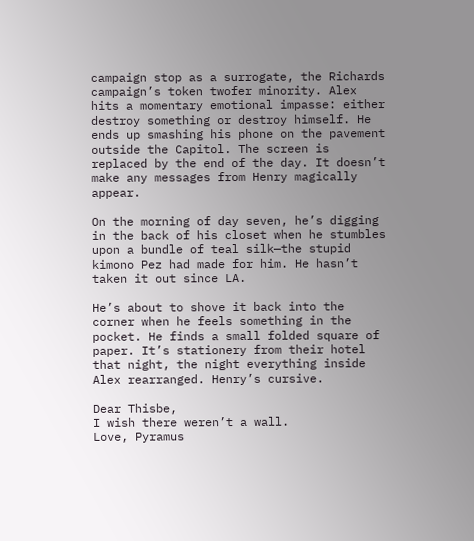campaign stop as a surrogate, the Richards campaign’s token twofer minority. Alex hits a momentary emotional impasse: either destroy something or destroy himself. He ends up smashing his phone on the pavement outside the Capitol. The screen is replaced by the end of the day. It doesn’t make any messages from Henry magically appear.

On the morning of day seven, he’s digging in the back of his closet when he stumbles upon a bundle of teal silk—the stupid kimono Pez had made for him. He hasn’t taken it out since LA.

He’s about to shove it back into the corner when he feels something in the pocket. He finds a small folded square of paper. It’s stationery from their hotel that night, the night everything inside Alex rearranged. Henry’s cursive.

Dear Thisbe,
I wish there weren’t a wall.
Love, Pyramus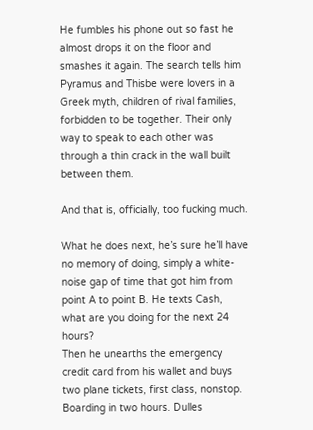He fumbles his phone out so fast he almost drops it on the floor and smashes it again. The search tells him Pyramus and Thisbe were lovers in a Greek myth, children of rival families, forbidden to be together. Their only way to speak to each other was through a thin crack in the wall built between them.

And that is, officially, too fucking much.

What he does next, he’s sure he’ll have no memory of doing, simply a white-noise gap of time that got him from point A to point B. He texts Cash,
what are you doing for the next 24 hours?
Then he unearths the emergency credit card from his wallet and buys two plane tickets, first class, nonstop. Boarding in two hours. Dulles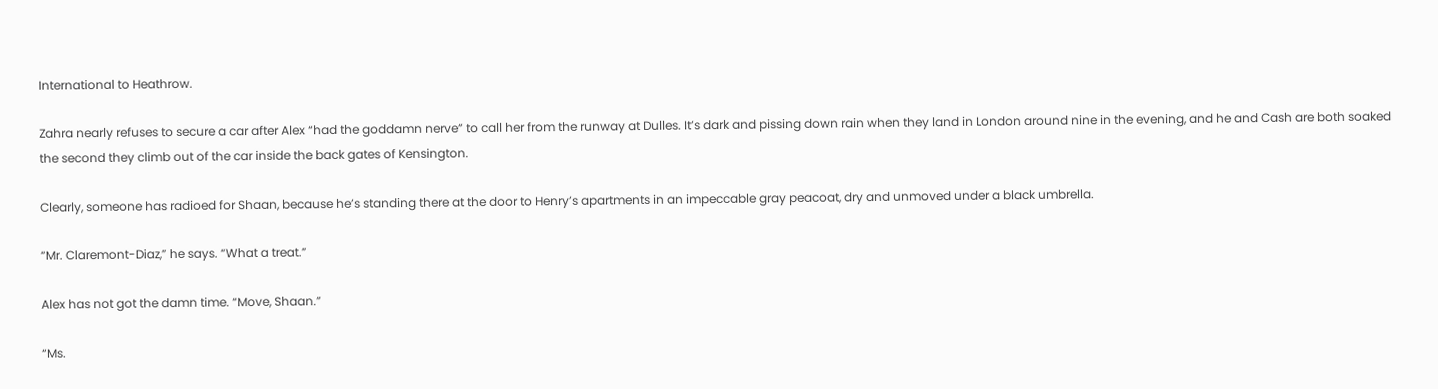International to Heathrow.

Zahra nearly refuses to secure a car after Alex “had the goddamn nerve” to call her from the runway at Dulles. It’s dark and pissing down rain when they land in London around nine in the evening, and he and Cash are both soaked the second they climb out of the car inside the back gates of Kensington.

Clearly, someone has radioed for Shaan, because he’s standing there at the door to Henry’s apartments in an impeccable gray peacoat, dry and unmoved under a black umbrella.

“Mr. Claremont-Diaz,” he says. “What a treat.”

Alex has not got the damn time. “Move, Shaan.”

“Ms.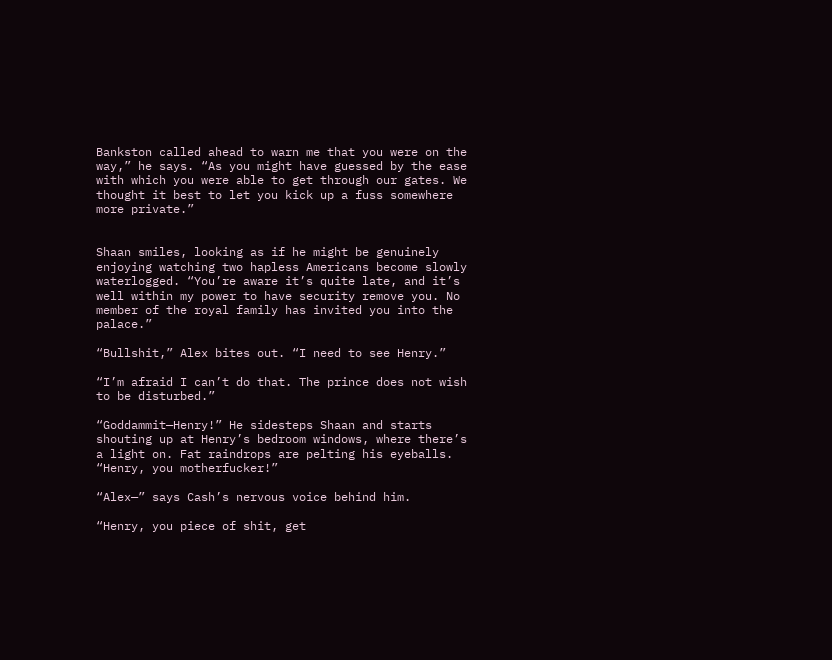Bankston called ahead to warn me that you were on the
way,” he says. “As you might have guessed by the ease with which you were able to get through our gates. We thought it best to let you kick up a fuss somewhere more private.”


Shaan smiles, looking as if he might be genuinely enjoying watching two hapless Americans become slowly waterlogged. “You’re aware it’s quite late, and it’s well within my power to have security remove you. No member of the royal family has invited you into the palace.”

“Bullshit,” Alex bites out. “I need to see Henry.”

“I’m afraid I can’t do that. The prince does not wish to be disturbed.”

“Goddammit—Henry!” He sidesteps Shaan and starts shouting up at Henry’s bedroom windows, where there’s a light on. Fat raindrops are pelting his eyeballs. “Henry, you motherfucker!”

“Alex—” says Cash’s nervous voice behind him.

“Henry, you piece of shit, get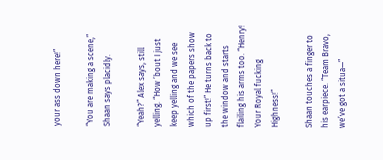your ass down here!”

“You are making a scene,” Shaan says placidly.

“Yeah?” Alex says, still yelling. “How ’bout I just keep yelling and we see which of the papers show up first!” He turns back to the window and starts flailing his arms too. “Henry! Your Royal fucking Highness!”

Shaan touches a finger to his earpiece. “Team Bravo, we’ve got a situa—”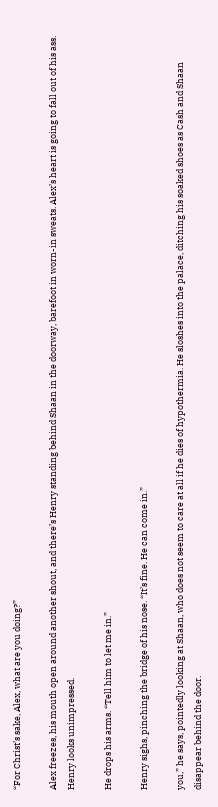“For Christ’s sake, Alex, what are you doing?”

Alex freezes, his mouth open around another shout, and there’s Henry standing behind Shaan in the doorway, barefoot in worn-in sweats. Alex’s heart is going to fall out of his ass. Henry looks unimpressed.

He drops his arms. “Tell him to let me in.”

Henry sighs, pinching the bridge of his nose. “It’s fine. He can come in.”

you,” he says, pointedly looking at Shaan, who does not seem to care at all if he dies of hypothermia. He sloshes into the palace, ditching his soaked shoes as Cash and Shaan disappear behind the door.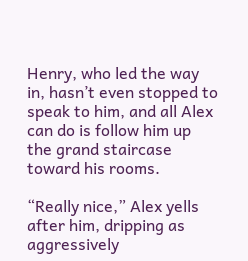Henry, who led the way in, hasn’t even stopped to speak to him, and all Alex can do is follow him up the grand staircase toward his rooms.

“Really nice,” Alex yells after him, dripping as aggressively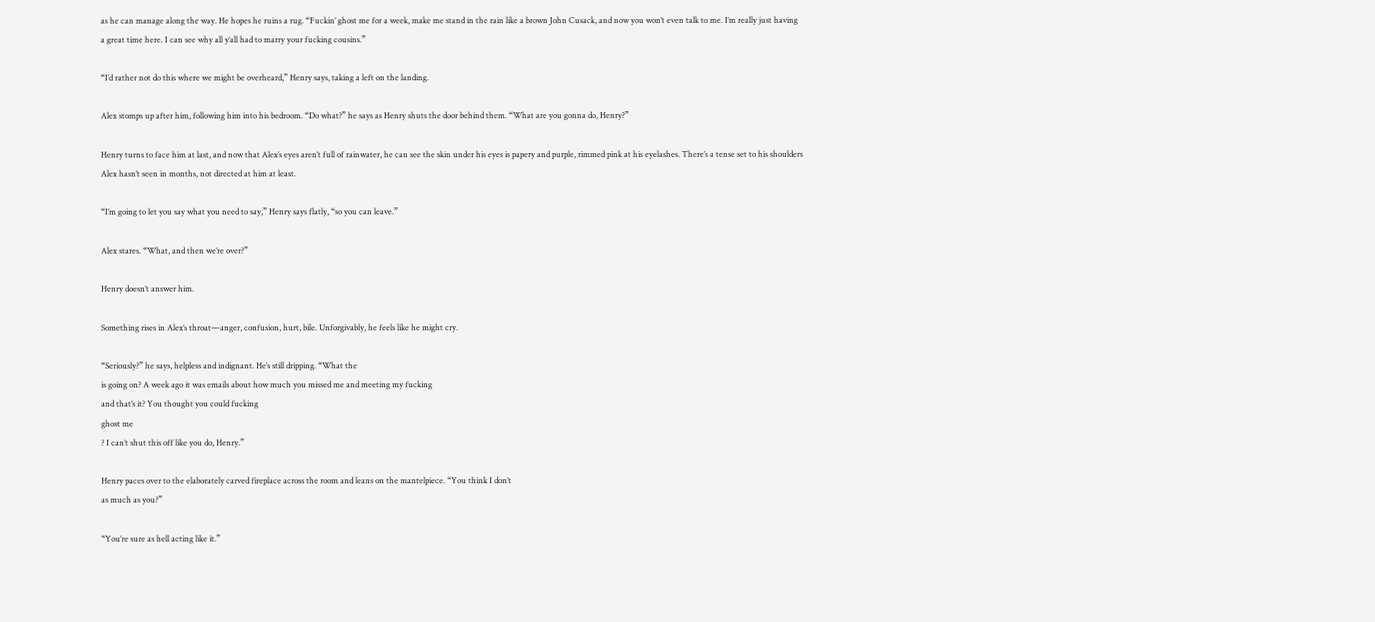as he can manage along the way. He hopes he ruins a rug. “Fuckin’ ghost me for a week, make me stand in the rain like a brown John Cusack, and now you won’t even talk to me. I’m really just having a great time here. I can see why all y’all had to marry your fucking cousins.”

“I’d rather not do this where we might be overheard,” Henry says, taking a left on the landing.

Alex stomps up after him, following him into his bedroom. “Do what?” he says as Henry shuts the door behind them. “What are you gonna do, Henry?”

Henry turns to face him at last, and now that Alex’s eyes aren’t full of rainwater, he can see the skin under his eyes is papery and purple, rimmed pink at his eyelashes. There’s a tense set to his shoulders Alex hasn’t seen in months, not directed at him at least.

“I’m going to let you say what you need to say,” Henry says flatly, “so you can leave.”

Alex stares. “What, and then we’re over?”

Henry doesn’t answer him.

Something rises in Alex’s throat—anger, confusion, hurt, bile. Unforgivably, he feels like he might cry.

“Seriously?” he says, helpless and indignant. He’s still dripping. “What the
is going on? A week ago it was emails about how much you missed me and meeting my fucking
and that’s it? You thought you could fucking
ghost me
? I can’t shut this off like you do, Henry.”

Henry paces over to the elaborately carved fireplace across the room and leans on the mantelpiece. “You think I don’t
as much as you?”

“You’re sure as hell acting like it.”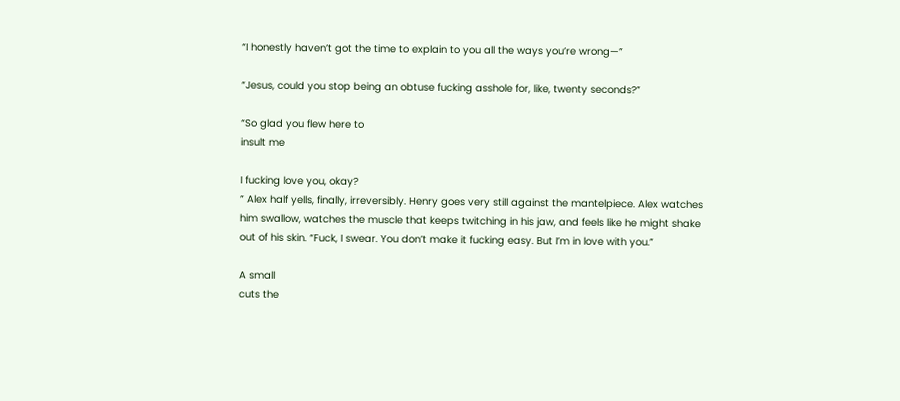“I honestly haven’t got the time to explain to you all the ways you’re wrong—”

“Jesus, could you stop being an obtuse fucking asshole for, like, twenty seconds?”

“So glad you flew here to
insult me

I fucking love you, okay?
” Alex half yells, finally, irreversibly. Henry goes very still against the mantelpiece. Alex watches him swallow, watches the muscle that keeps twitching in his jaw, and feels like he might shake out of his skin. “Fuck, I swear. You don’t make it fucking easy. But I’m in love with you.”

A small
cuts the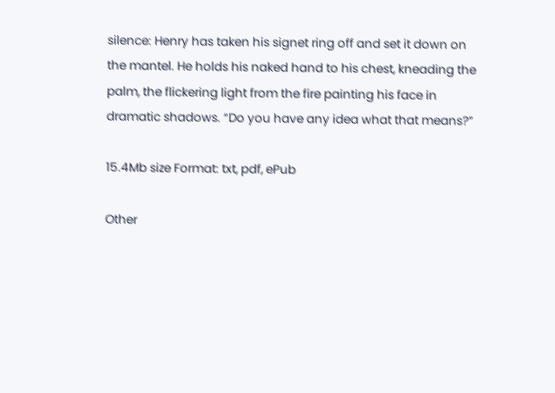silence: Henry has taken his signet ring off and set it down on the mantel. He holds his naked hand to his chest, kneading the palm, the flickering light from the fire painting his face in dramatic shadows. “Do you have any idea what that means?”

15.4Mb size Format: txt, pdf, ePub

Other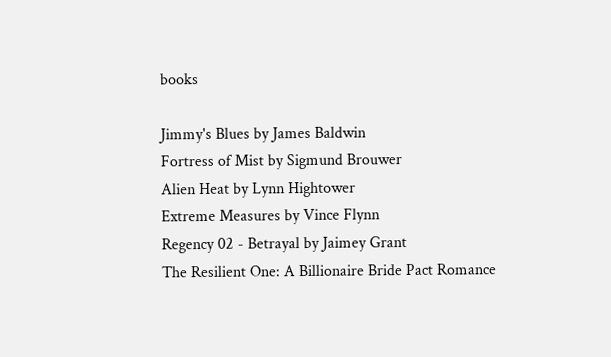books

Jimmy's Blues by James Baldwin
Fortress of Mist by Sigmund Brouwer
Alien Heat by Lynn Hightower
Extreme Measures by Vince Flynn
Regency 02 - Betrayal by Jaimey Grant
The Resilient One: A Billionaire Bride Pact Romance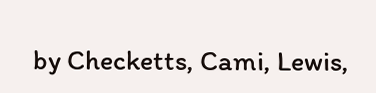by Checketts, Cami, Lewis,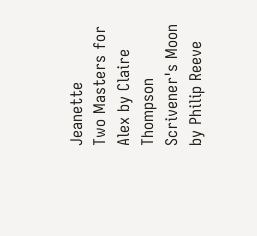Jeanette
Two Masters for Alex by Claire Thompson
Scrivener's Moon by Philip Reeve